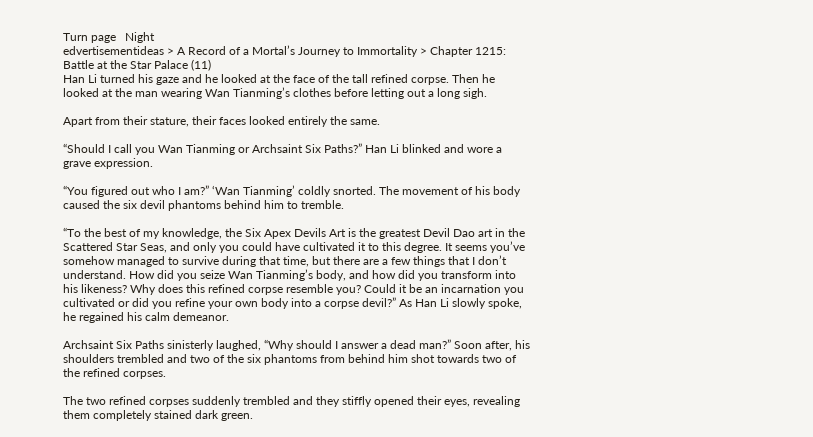Turn page   Night
edvertisementideas > A Record of a Mortal’s Journey to Immortality > Chapter 1215: Battle at the Star Palace (11)
Han Li turned his gaze and he looked at the face of the tall refined corpse. Then he looked at the man wearing Wan Tianming’s clothes before letting out a long sigh.

Apart from their stature, their faces looked entirely the same.

“Should I call you Wan Tianming or Archsaint Six Paths?” Han Li blinked and wore a grave expression.

“You figured out who I am?” ‘Wan Tianming’ coldly snorted. The movement of his body caused the six devil phantoms behind him to tremble.

“To the best of my knowledge, the Six Apex Devils Art is the greatest Devil Dao art in the Scattered Star Seas, and only you could have cultivated it to this degree. It seems you’ve somehow managed to survive during that time, but there are a few things that I don’t understand. How did you seize Wan Tianming’s body, and how did you transform into his likeness? Why does this refined corpse resemble you? Could it be an incarnation you cultivated or did you refine your own body into a corpse devil?” As Han Li slowly spoke, he regained his calm demeanor.

Archsaint Six Paths sinisterly laughed, “Why should I answer a dead man?” Soon after, his shoulders trembled and two of the six phantoms from behind him shot towards two of the refined corpses.

The two refined corpses suddenly trembled and they stiffly opened their eyes, revealing them completely stained dark green.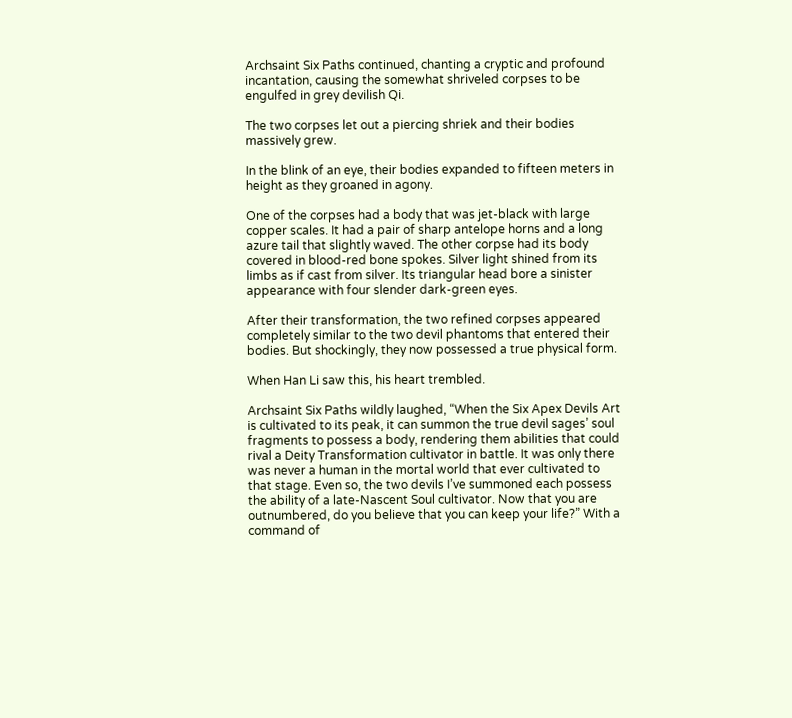Archsaint Six Paths continued, chanting a cryptic and profound incantation, causing the somewhat shriveled corpses to be engulfed in grey devilish Qi.

The two corpses let out a piercing shriek and their bodies massively grew.

In the blink of an eye, their bodies expanded to fifteen meters in height as they groaned in agony.

One of the corpses had a body that was jet-black with large copper scales. It had a pair of sharp antelope horns and a long azure tail that slightly waved. The other corpse had its body covered in blood-red bone spokes. Silver light shined from its limbs as if cast from silver. Its triangular head bore a sinister appearance with four slender dark-green eyes.

After their transformation, the two refined corpses appeared completely similar to the two devil phantoms that entered their bodies. But shockingly, they now possessed a true physical form.

When Han Li saw this, his heart trembled.

Archsaint Six Paths wildly laughed, “When the Six Apex Devils Art is cultivated to its peak, it can summon the true devil sages’ soul fragments to possess a body, rendering them abilities that could rival a Deity Transformation cultivator in battle. It was only there was never a human in the mortal world that ever cultivated to that stage. Even so, the two devils I’ve summoned each possess the ability of a late-Nascent Soul cultivator. Now that you are outnumbered, do you believe that you can keep your life?” With a command of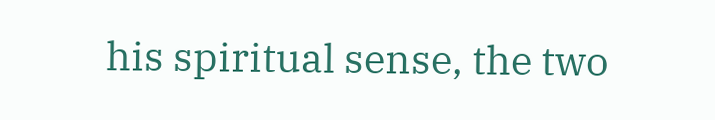his spiritual sense, the two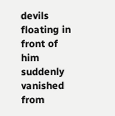devils floating in front of him suddenly vanished from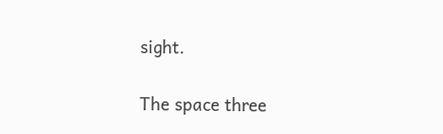sight.

The space three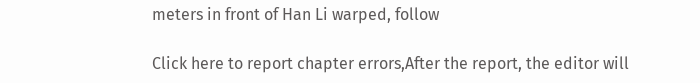meters in front of Han Li warped, follow

Click here to report chapter errors,After the report, the editor will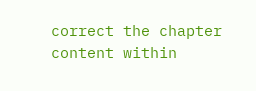correct the chapter content within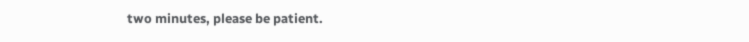two minutes, please be patient.